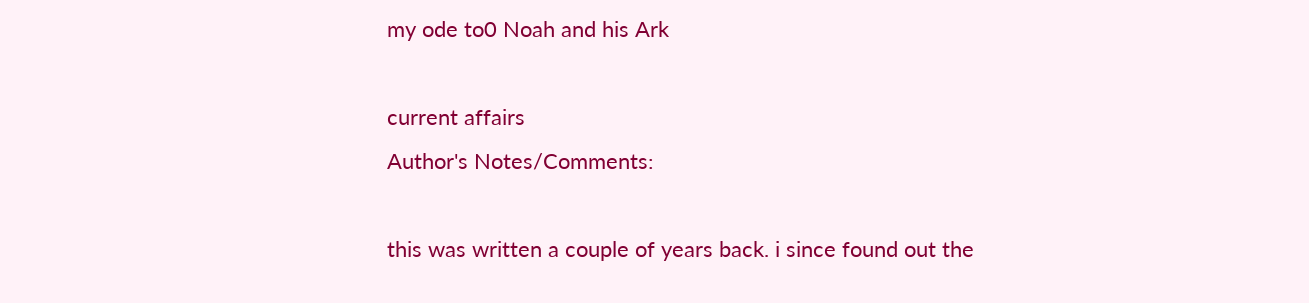my ode to0 Noah and his Ark

current affairs
Author's Notes/Comments:

this was written a couple of years back. i since found out the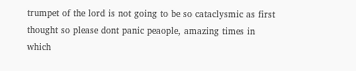trumpet of the lord is not going to be so cataclysmic as first thought so please dont panic peaople, amazing times in which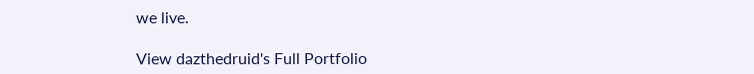we live.

View dazthedruid's Full Portfolio